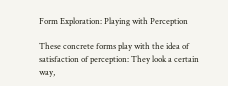Form Exploration: Playing with Perception

These concrete forms play with the idea of satisfaction of perception: They look a certain way,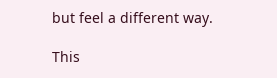but feel a different way.

This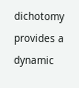dichotomy provides a dynamic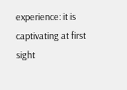experience: it is captivating at first sight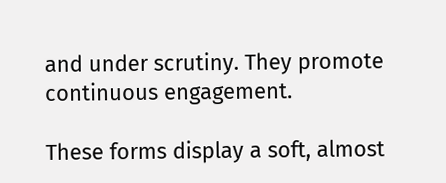and under scrutiny. They promote continuous engagement.

These forms display a soft, almost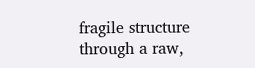fragile structure through a raw,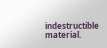indestructible material.